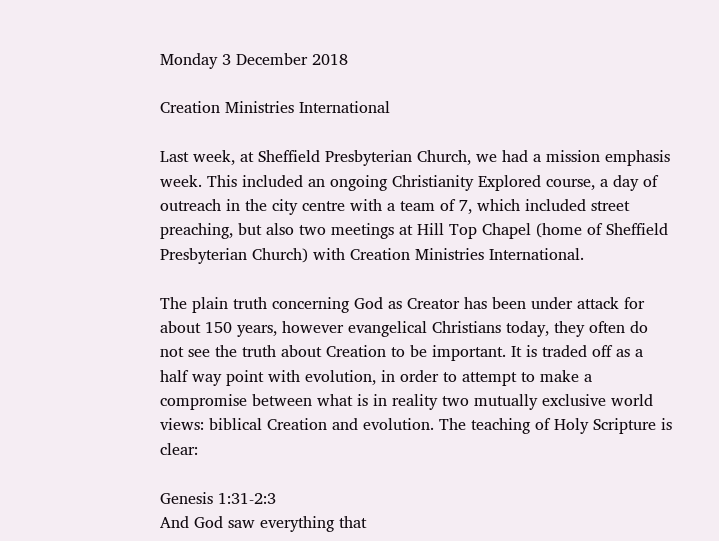Monday 3 December 2018

Creation Ministries International

Last week, at Sheffield Presbyterian Church, we had a mission emphasis week. This included an ongoing Christianity Explored course, a day of outreach in the city centre with a team of 7, which included street preaching, but also two meetings at Hill Top Chapel (home of Sheffield Presbyterian Church) with Creation Ministries International.

The plain truth concerning God as Creator has been under attack for about 150 years, however evangelical Christians today, they often do not see the truth about Creation to be important. It is traded off as a half way point with evolution, in order to attempt to make a compromise between what is in reality two mutually exclusive world views: biblical Creation and evolution. The teaching of Holy Scripture is clear:

Genesis 1:31-2:3
And God saw everything that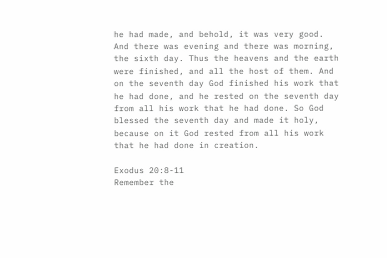he had made, and behold, it was very good. And there was evening and there was morning, the sixth day. Thus the heavens and the earth were finished, and all the host of them. And on the seventh day God finished his work that he had done, and he rested on the seventh day from all his work that he had done. So God blessed the seventh day and made it holy, because on it God rested from all his work that he had done in creation.

Exodus 20:8-11
Remember the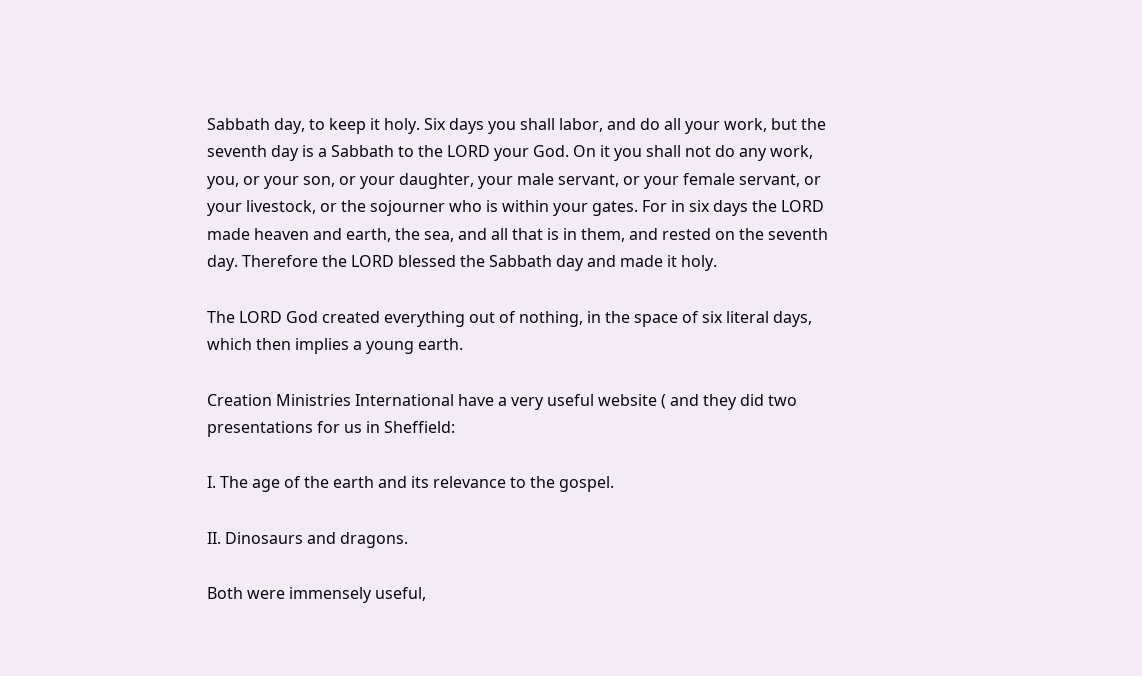Sabbath day, to keep it holy. Six days you shall labor, and do all your work, but the seventh day is a Sabbath to the LORD your God. On it you shall not do any work, you, or your son, or your daughter, your male servant, or your female servant, or your livestock, or the sojourner who is within your gates. For in six days the LORD made heaven and earth, the sea, and all that is in them, and rested on the seventh day. Therefore the LORD blessed the Sabbath day and made it holy.

The LORD God created everything out of nothing, in the space of six literal days, which then implies a young earth.

Creation Ministries International have a very useful website ( and they did two presentations for us in Sheffield:

I. The age of the earth and its relevance to the gospel.

II. Dinosaurs and dragons.

Both were immensely useful,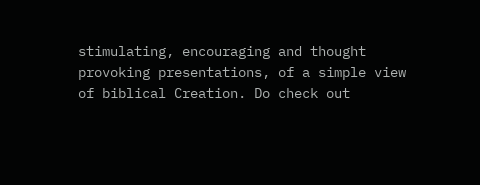stimulating, encouraging and thought provoking presentations, of a simple view of biblical Creation. Do check out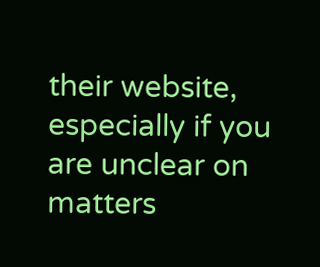their website, especially if you are unclear on matters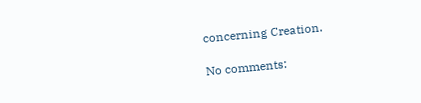concerning Creation.

No comments: